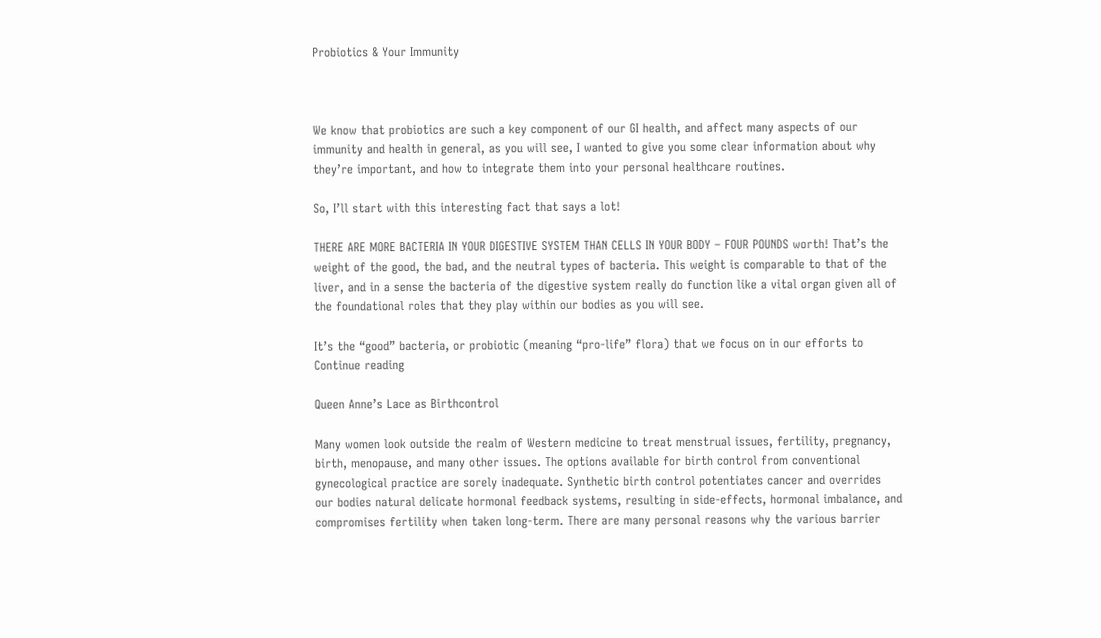Probiotics & Your Immunity



We know that probiotics are such a key component of our GI health, and affect many aspects of our immunity and health in general, as you will see, I wanted to give you some clear information about why they’re important, and how to integrate them into your personal healthcare routines.

So, I’ll start with this interesting fact that says a lot!

THERE ARE MORE BACTERIA IN YOUR DIGESTIVE SYSTEM THAN CELLS IN YOUR BODY – FOUR POUNDS worth! That’s the weight of the good, the bad, and the neutral types of bacteria. This weight is comparable to that of the liver, and in a sense the bacteria of the digestive system really do function like a vital organ given all of the foundational roles that they play within our bodies as you will see.

It’s the “good” bacteria, or probiotic (meaning “pro-life” flora) that we focus on in our efforts to Continue reading

Queen Anne’s Lace as Birthcontrol

Many women look outside the realm of Western medicine to treat menstrual issues, fertility, pregnancy, birth, menopause, and many other issues. The options available for birth control from conventional gynecological practice are sorely inadequate. Synthetic birth control potentiates cancer and overrides our bodies natural delicate hormonal feedback systems, resulting in side-effects, hormonal imbalance, and compromises fertility when taken long-term. There are many personal reasons why the various barrier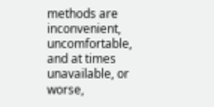methods are inconvenient, uncomfortable, and at times unavailable, or worse,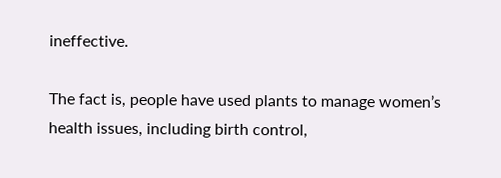ineffective.

The fact is, people have used plants to manage women’s health issues, including birth control,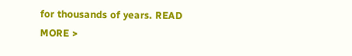for thousands of years. READ MORE >